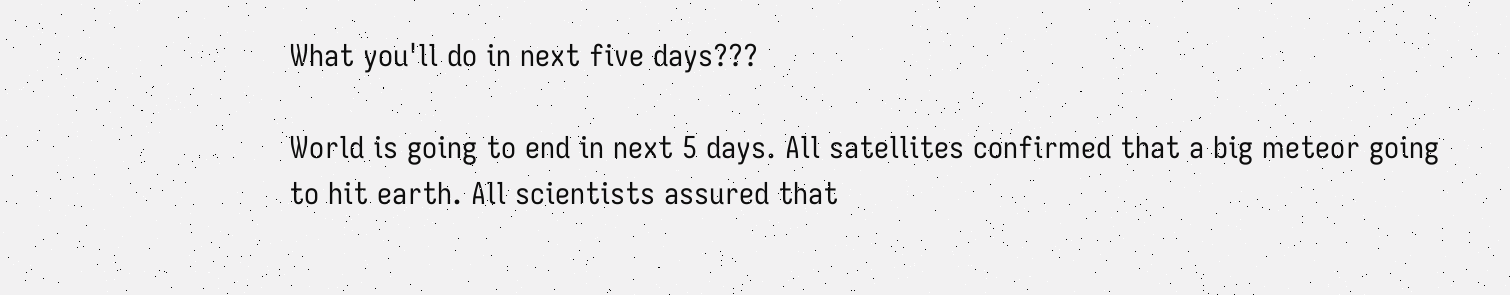What you'll do in next five days???

World is going to end in next 5 days. All satellites confirmed that a big meteor going to hit earth. All scientists assured that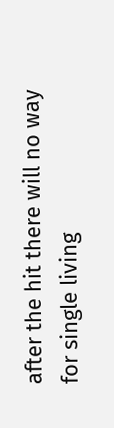after the hit there will no way for single living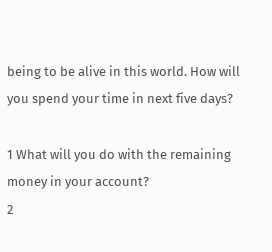being to be alive in this world. How will you spend your time in next five days?

1 What will you do with the remaining money in your account?
2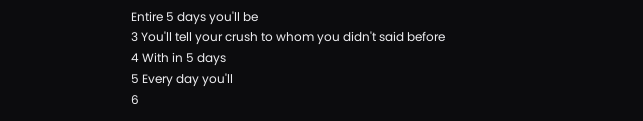Entire 5 days you'll be
3 You'll tell your crush to whom you didn't said before
4 With in 5 days
5 Every day you'll
6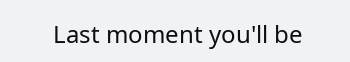Last moment you'll be